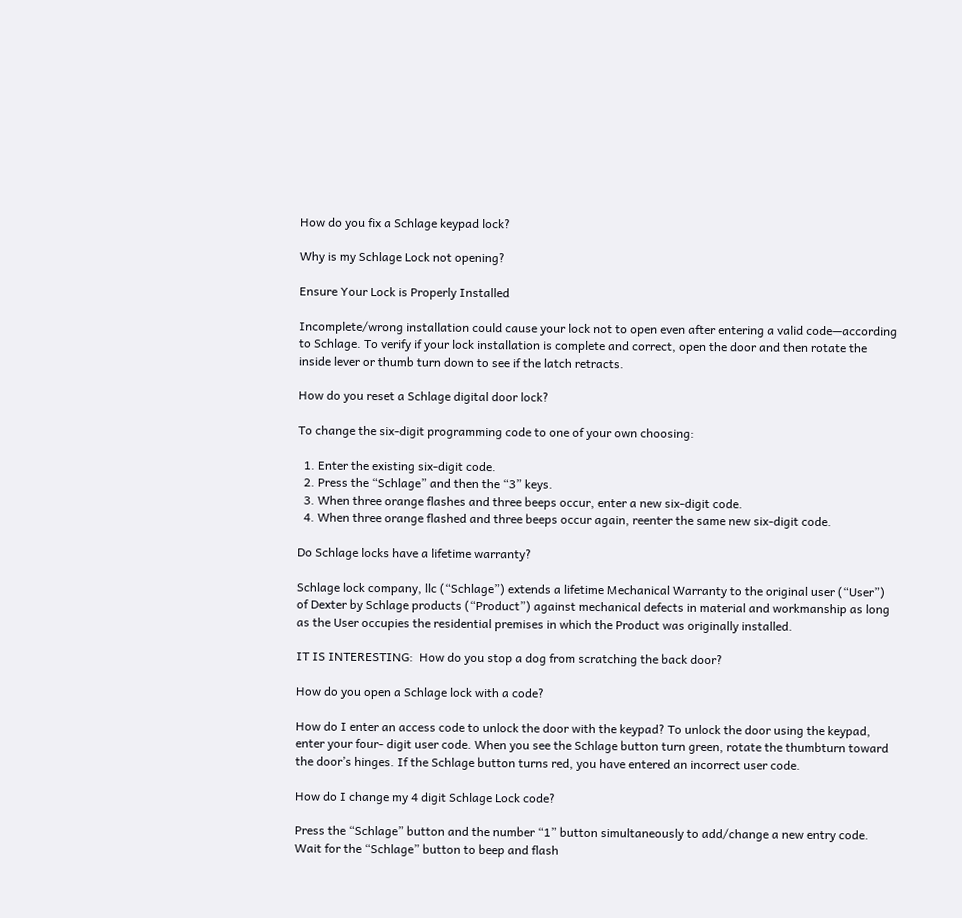How do you fix a Schlage keypad lock?

Why is my Schlage Lock not opening?

Ensure Your Lock is Properly Installed

Incomplete/wrong installation could cause your lock not to open even after entering a valid code—according to Schlage. To verify if your lock installation is complete and correct, open the door and then rotate the inside lever or thumb turn down to see if the latch retracts.

How do you reset a Schlage digital door lock?

To change the six-digit programming code to one of your own choosing:

  1. Enter the existing six-digit code.
  2. Press the “Schlage” and then the “3” keys.
  3. When three orange flashes and three beeps occur, enter a new six-digit code.
  4. When three orange flashed and three beeps occur again, reenter the same new six-digit code.

Do Schlage locks have a lifetime warranty?

Schlage lock company, llc (“Schlage”) extends a lifetime Mechanical Warranty to the original user (“User”) of Dexter by Schlage products (“Product”) against mechanical defects in material and workmanship as long as the User occupies the residential premises in which the Product was originally installed.

IT IS INTERESTING:  How do you stop a dog from scratching the back door?

How do you open a Schlage lock with a code?

How do I enter an access code to unlock the door with the keypad? To unlock the door using the keypad, enter your four- digit user code. When you see the Schlage button turn green, rotate the thumbturn toward the door’s hinges. If the Schlage button turns red, you have entered an incorrect user code.

How do I change my 4 digit Schlage Lock code?

Press the “Schlage” button and the number “1” button simultaneously to add/change a new entry code. Wait for the “Schlage” button to beep and flash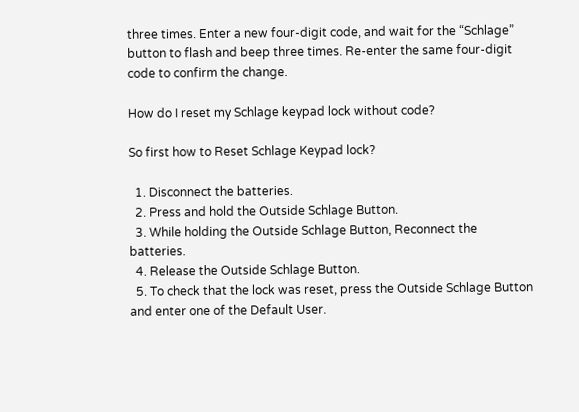three times. Enter a new four-digit code, and wait for the “Schlage” button to flash and beep three times. Re-enter the same four-digit code to confirm the change.

How do I reset my Schlage keypad lock without code?

So first how to Reset Schlage Keypad lock?

  1. Disconnect the batteries.
  2. Press and hold the Outside Schlage Button.
  3. While holding the Outside Schlage Button, Reconnect the batteries.
  4. Release the Outside Schlage Button.
  5. To check that the lock was reset, press the Outside Schlage Button and enter one of the Default User.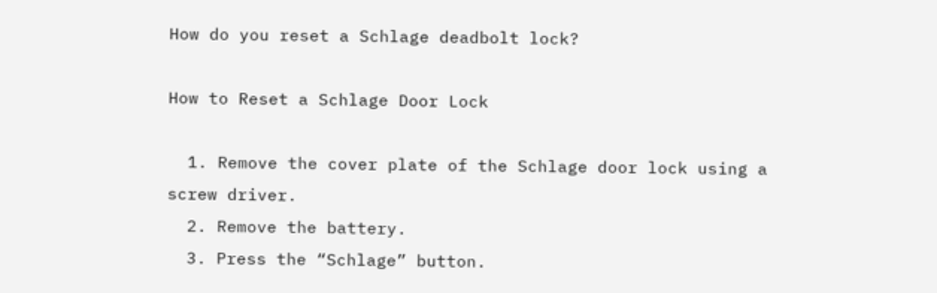How do you reset a Schlage deadbolt lock?

How to Reset a Schlage Door Lock

  1. Remove the cover plate of the Schlage door lock using a screw driver.
  2. Remove the battery.
  3. Press the “Schlage” button.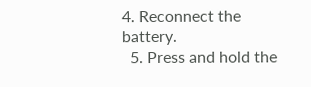4. Reconnect the battery.
  5. Press and hold the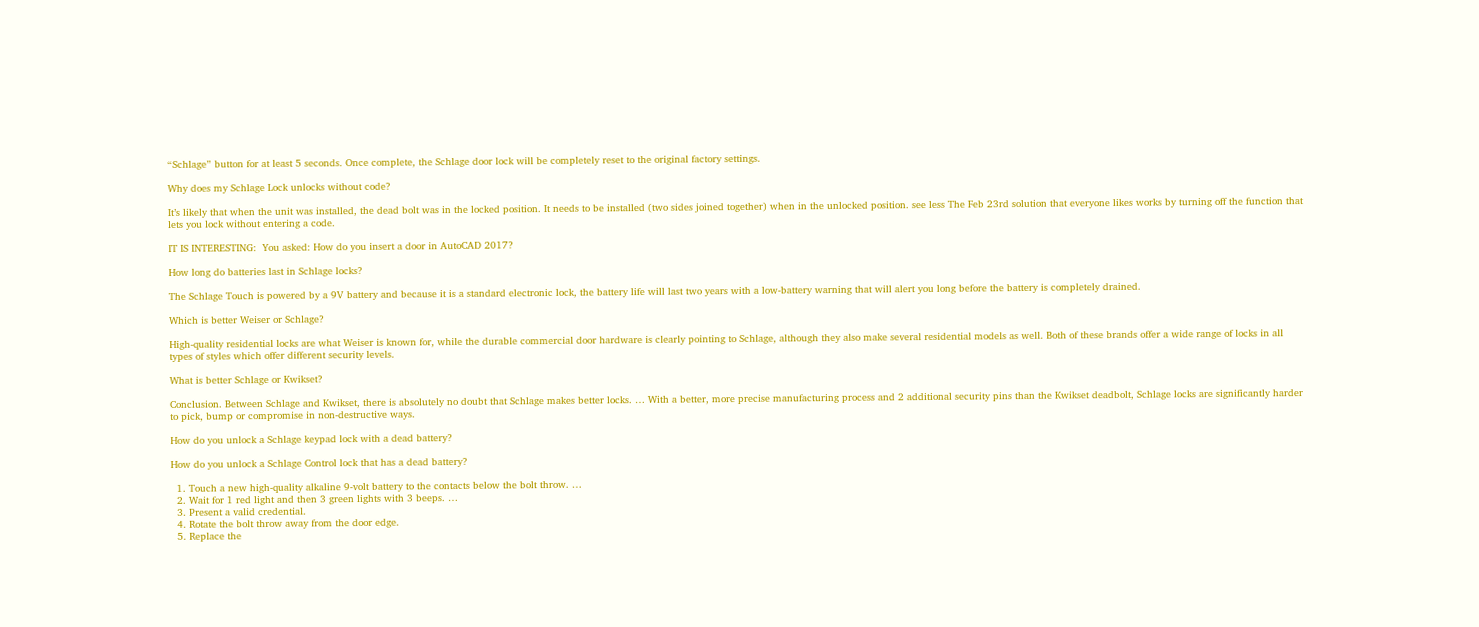“Schlage” button for at least 5 seconds. Once complete, the Schlage door lock will be completely reset to the original factory settings.

Why does my Schlage Lock unlocks without code?

It’s likely that when the unit was installed, the dead bolt was in the locked position. It needs to be installed (two sides joined together) when in the unlocked position. see less The Feb 23rd solution that everyone likes works by turning off the function that lets you lock without entering a code.

IT IS INTERESTING:  You asked: How do you insert a door in AutoCAD 2017?

How long do batteries last in Schlage locks?

The Schlage Touch is powered by a 9V battery and because it is a standard electronic lock, the battery life will last two years with a low-battery warning that will alert you long before the battery is completely drained.

Which is better Weiser or Schlage?

High-quality residential locks are what Weiser is known for, while the durable commercial door hardware is clearly pointing to Schlage, although they also make several residential models as well. Both of these brands offer a wide range of locks in all types of styles which offer different security levels.

What is better Schlage or Kwikset?

Conclusion. Between Schlage and Kwikset, there is absolutely no doubt that Schlage makes better locks. … With a better, more precise manufacturing process and 2 additional security pins than the Kwikset deadbolt, Schlage locks are significantly harder to pick, bump or compromise in non-destructive ways.

How do you unlock a Schlage keypad lock with a dead battery?

How do you unlock a Schlage Control lock that has a dead battery?

  1. Touch a new high-quality alkaline 9-volt battery to the contacts below the bolt throw. …
  2. Wait for 1 red light and then 3 green lights with 3 beeps. …
  3. Present a valid credential.
  4. Rotate the bolt throw away from the door edge.
  5. Replace the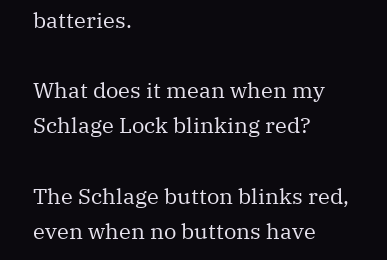batteries.

What does it mean when my Schlage Lock blinking red?

The Schlage button blinks red, even when no buttons have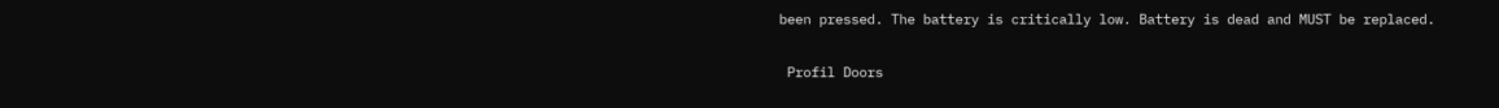been pressed. The battery is critically low. Battery is dead and MUST be replaced.

 Profil Doors